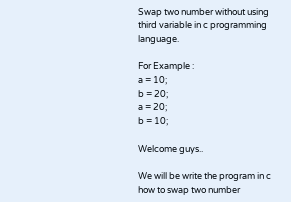Swap two number without using third variable in c programming language.

For Example :
a = 10;
b = 20;
a = 20;
b = 10;

Welcome guys..

We will be write the program in c how to swap two number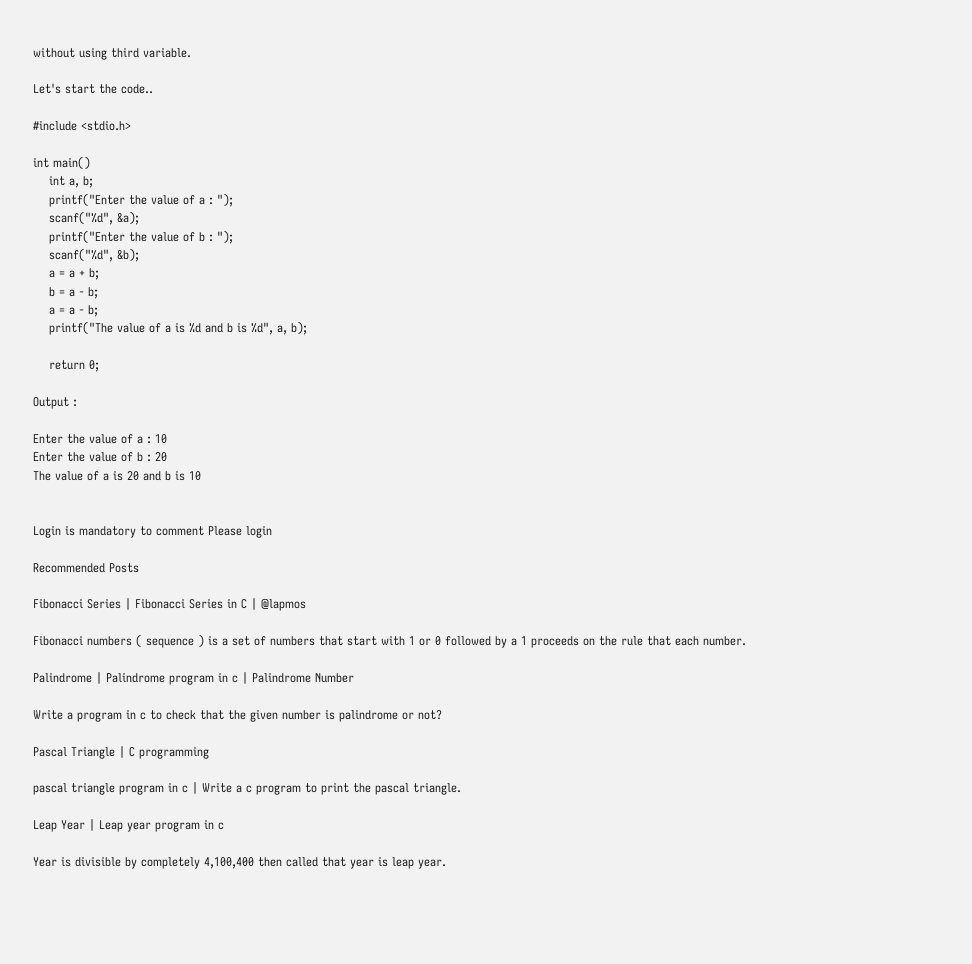without using third variable.

Let's start the code..

#include <stdio.h>

int main()
    int a, b;
    printf("Enter the value of a : ");
    scanf("%d", &a);
    printf("Enter the value of b : ");
    scanf("%d", &b);
    a = a + b;
    b = a - b;
    a = a - b;
    printf("The value of a is %d and b is %d", a, b);

    return 0;

Output :

Enter the value of a : 10
Enter the value of b : 20
The value of a is 20 and b is 10


Login is mandatory to comment Please login

Recommended Posts

Fibonacci Series | Fibonacci Series in C | @lapmos

Fibonacci numbers ( sequence ) is a set of numbers that start with 1 or 0 followed by a 1 proceeds on the rule that each number.

Palindrome | Palindrome program in c | Palindrome Number

Write a program in c to check that the given number is palindrome or not?

Pascal Triangle | C programming

pascal triangle program in c | Write a c program to print the pascal triangle.

Leap Year | Leap year program in c

Year is divisible by completely 4,100,400 then called that year is leap year.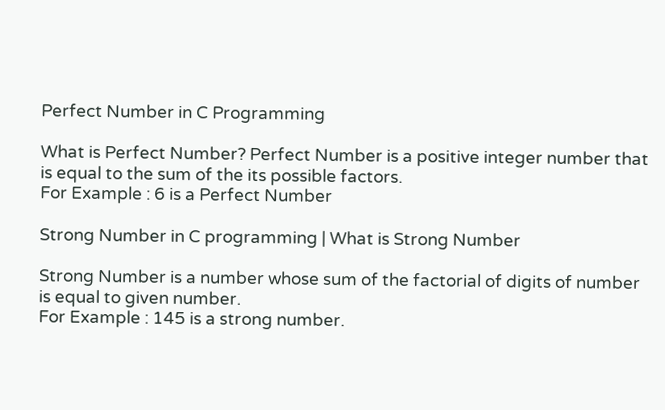Perfect Number in C Programming

What is Perfect Number? Perfect Number is a positive integer number that is equal to the sum of the its possible factors.
For Example : 6 is a Perfect Number

Strong Number in C programming | What is Strong Number

Strong Number is a number whose sum of the factorial of digits of number is equal to given number.
For Example : 145 is a strong number.